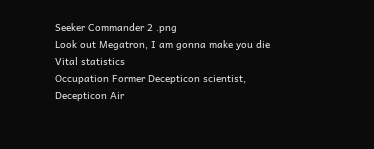Seeker Commander 2 .png
Look out Megatron, I am gonna make you die
Vital statistics
Occupation Former Decepticon scientist, Decepticon Air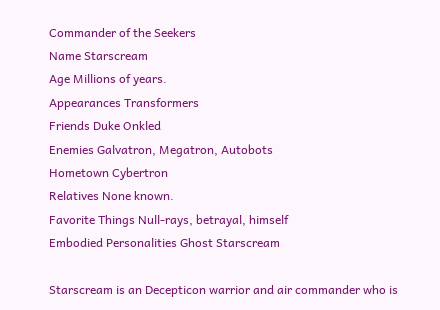Commander of the Seekers
Name Starscream
Age Millions of years.
Appearances Transformers
Friends Duke Onkled
Enemies Galvatron, Megatron, Autobots
Hometown Cybertron
Relatives None known.
Favorite Things Null-rays, betrayal, himself
Embodied Personalities Ghost Starscream

Starscream is an Decepticon warrior and air commander who is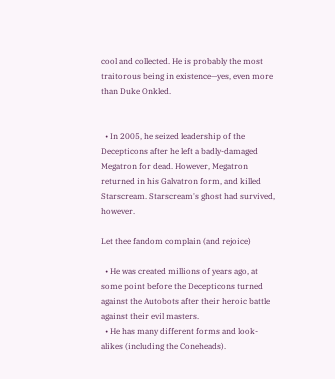cool and collected. He is probably the most traitorous being in existence—yes, even more than Duke Onkled.


  • In 2005, he seized leadership of the Decepticons after he left a badly-damaged Megatron for dead. However, Megatron returned in his Galvatron form, and killed Starscream. Starscream's ghost had survived, however.

Let thee fandom complain (and rejoice)

  • He was created millions of years ago, at some point before the Decepticons turned against the Autobots after their heroic battle against their evil masters.
  • He has many different forms and look-alikes (including the Coneheads).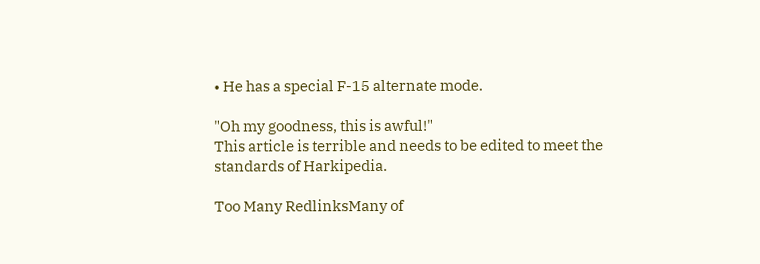• He has a special F-15 alternate mode.

"Oh my goodness, this is awful!"
This article is terrible and needs to be edited to meet the standards of Harkipedia.

Too Many RedlinksMany of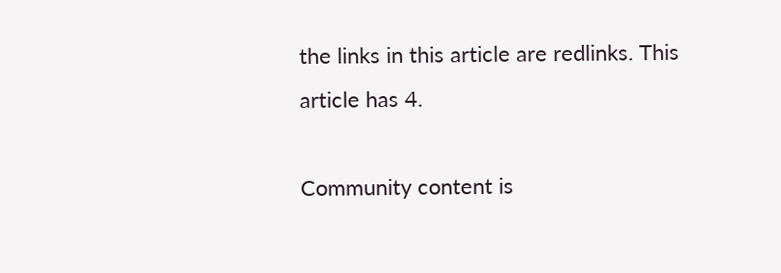the links in this article are redlinks. This article has 4.

Community content is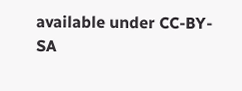available under CC-BY-SA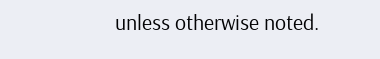unless otherwise noted.